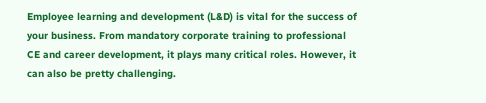Employee learning and development (L&D) is vital for the success of your business. From mandatory corporate training to professional CE and career development, it plays many critical roles. However, it can also be pretty challenging.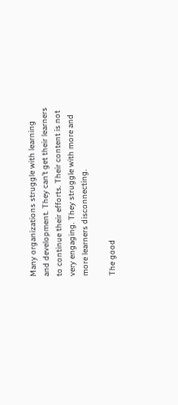Many organizations struggle with learning and development. They can’t get their learners to continue their efforts. Their content is not very engaging. They struggle with more and more learners disconnecting.

The good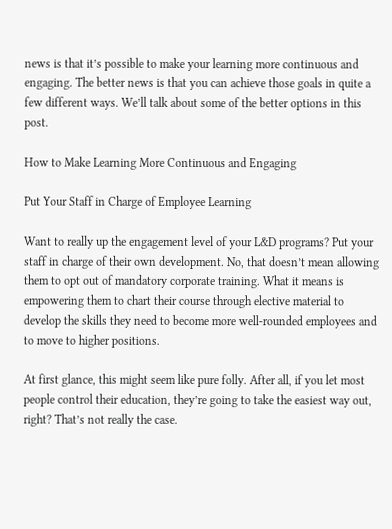news is that it’s possible to make your learning more continuous and engaging. The better news is that you can achieve those goals in quite a few different ways. We’ll talk about some of the better options in this post.

How to Make Learning More Continuous and Engaging

Put Your Staff in Charge of Employee Learning

Want to really up the engagement level of your L&D programs? Put your staff in charge of their own development. No, that doesn’t mean allowing them to opt out of mandatory corporate training. What it means is empowering them to chart their course through elective material to develop the skills they need to become more well-rounded employees and to move to higher positions.

At first glance, this might seem like pure folly. After all, if you let most people control their education, they’re going to take the easiest way out, right? That’s not really the case.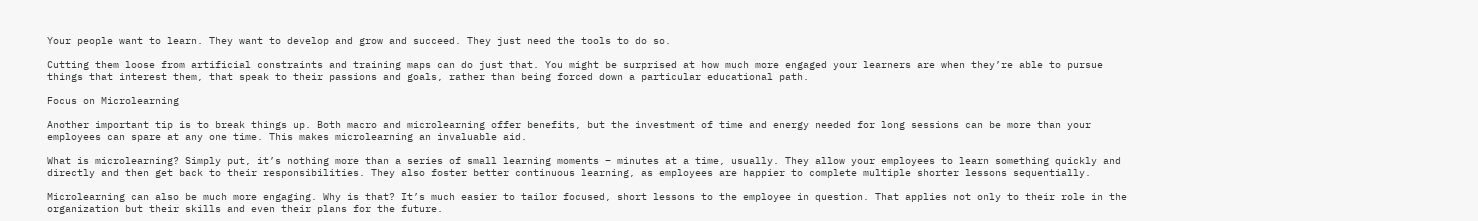Your people want to learn. They want to develop and grow and succeed. They just need the tools to do so.

Cutting them loose from artificial constraints and training maps can do just that. You might be surprised at how much more engaged your learners are when they’re able to pursue things that interest them, that speak to their passions and goals, rather than being forced down a particular educational path.

Focus on Microlearning

Another important tip is to break things up. Both macro and microlearning offer benefits, but the investment of time and energy needed for long sessions can be more than your employees can spare at any one time. This makes microlearning an invaluable aid.

What is microlearning? Simply put, it’s nothing more than a series of small learning moments – minutes at a time, usually. They allow your employees to learn something quickly and directly and then get back to their responsibilities. They also foster better continuous learning, as employees are happier to complete multiple shorter lessons sequentially.

Microlearning can also be much more engaging. Why is that? It’s much easier to tailor focused, short lessons to the employee in question. That applies not only to their role in the organization but their skills and even their plans for the future.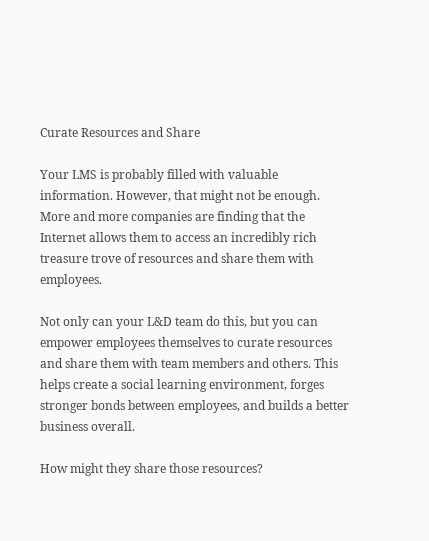Curate Resources and Share

Your LMS is probably filled with valuable information. However, that might not be enough. More and more companies are finding that the Internet allows them to access an incredibly rich treasure trove of resources and share them with employees.

Not only can your L&D team do this, but you can empower employees themselves to curate resources and share them with team members and others. This helps create a social learning environment, forges stronger bonds between employees, and builds a better business overall.

How might they share those resources?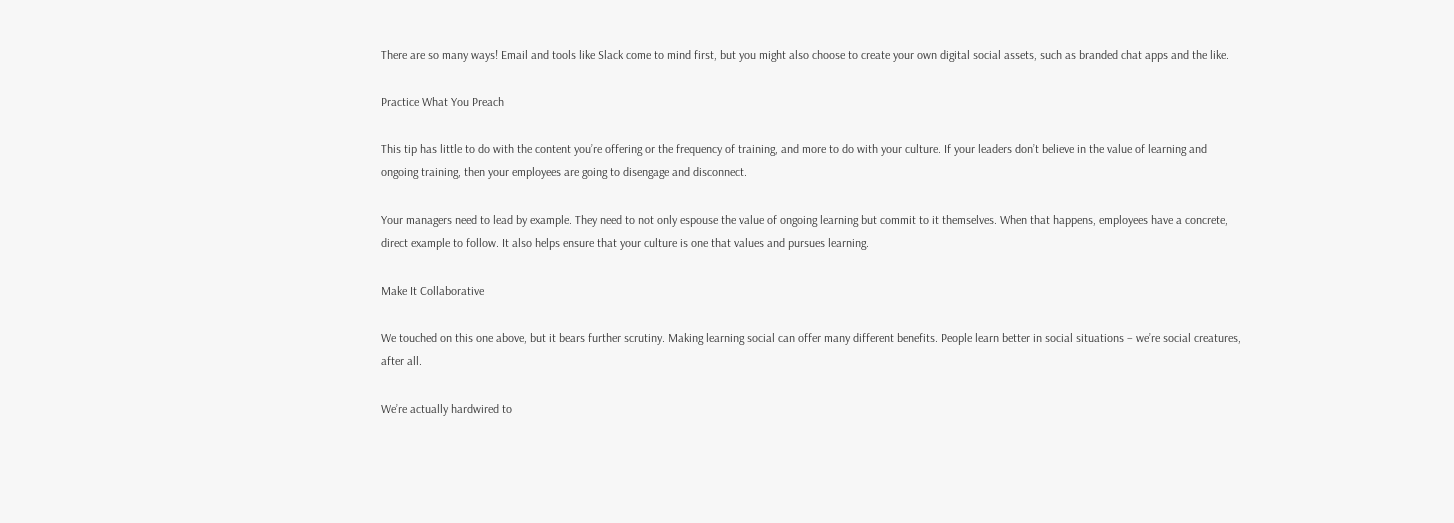There are so many ways! Email and tools like Slack come to mind first, but you might also choose to create your own digital social assets, such as branded chat apps and the like.

Practice What You Preach

This tip has little to do with the content you’re offering or the frequency of training, and more to do with your culture. If your leaders don’t believe in the value of learning and ongoing training, then your employees are going to disengage and disconnect.

Your managers need to lead by example. They need to not only espouse the value of ongoing learning but commit to it themselves. When that happens, employees have a concrete, direct example to follow. It also helps ensure that your culture is one that values and pursues learning.

Make It Collaborative

We touched on this one above, but it bears further scrutiny. Making learning social can offer many different benefits. People learn better in social situations – we’re social creatures, after all.

We’re actually hardwired to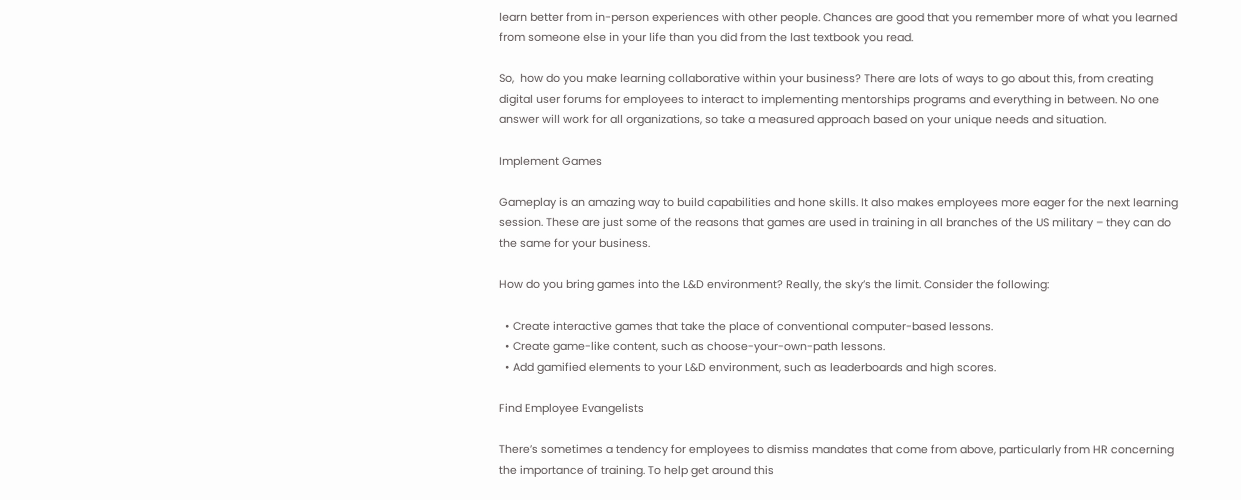learn better from in-person experiences with other people. Chances are good that you remember more of what you learned from someone else in your life than you did from the last textbook you read.

So,  how do you make learning collaborative within your business? There are lots of ways to go about this, from creating digital user forums for employees to interact to implementing mentorships programs and everything in between. No one answer will work for all organizations, so take a measured approach based on your unique needs and situation.

Implement Games

Gameplay is an amazing way to build capabilities and hone skills. It also makes employees more eager for the next learning session. These are just some of the reasons that games are used in training in all branches of the US military – they can do the same for your business.

How do you bring games into the L&D environment? Really, the sky’s the limit. Consider the following:

  • Create interactive games that take the place of conventional computer-based lessons.
  • Create game-like content, such as choose-your-own-path lessons.
  • Add gamified elements to your L&D environment, such as leaderboards and high scores.

Find Employee Evangelists

There’s sometimes a tendency for employees to dismiss mandates that come from above, particularly from HR concerning the importance of training. To help get around this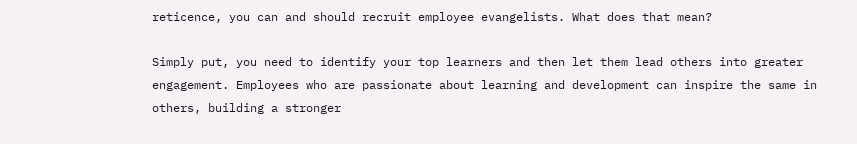reticence, you can and should recruit employee evangelists. What does that mean?

Simply put, you need to identify your top learners and then let them lead others into greater engagement. Employees who are passionate about learning and development can inspire the same in others, building a stronger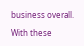business overall.

With these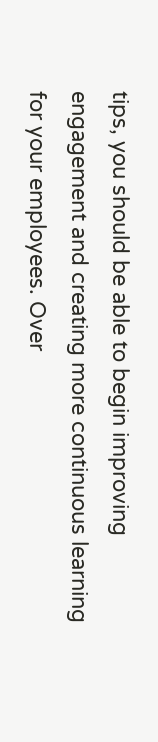tips, you should be able to begin improving engagement and creating more continuous learning for your employees. Over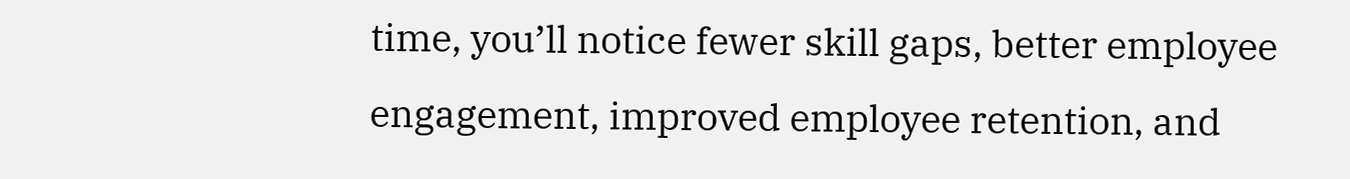time, you’ll notice fewer skill gaps, better employee engagement, improved employee retention, and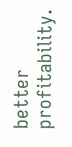better profitability.